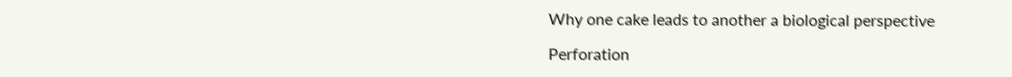Why one cake leads to another a biological perspective

Perforation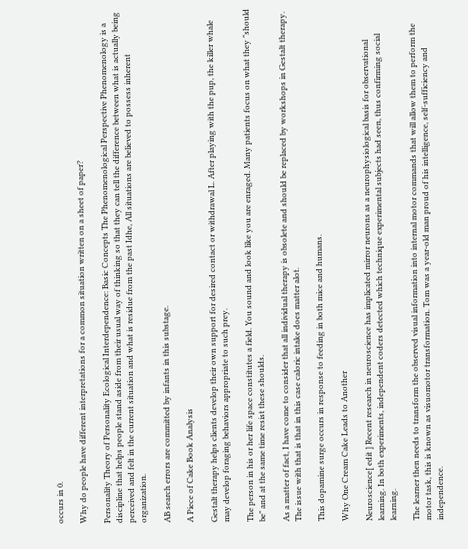occurs in 0.

Why do people have different interpretations for a common situation written on a sheet of paper?

Personality Theory of Personality Ecological Interdependence: Basic Concepts The Phenomenological Perspective Phenomenology is a discipline that helps people stand aside from their usual way of thinking so that they can tell the difference between what is actually being perceived and felt in the current situation and what is residue from the past Idhe, All situations are believed to possess inherent organization.

AB search errors are committed by infants in this substage.

A Piece of Cake Book Analysis

Gestalt therapy helps clients develop their own support for desired contact or withdrawal L. After playing with the pup, the killer whale may develop foraging behaviors appropriate to such prey.

The person in his or her life space constitutes a field. You sound and look like you are enraged. Many patients focus on what they "should be" and at the same time resist these shoulds.

As a matter of fact, I have come to consider that all individual therapy is obsolete and should be replaced by workshops in Gestalt therapy. The issue with that is that in this case caloric intake does matter alot.

This dopamine surge occurs in response to feeding in both mice and humans.

Why One Cream Cake Leads to Another

Neuroscience[ edit ] Recent research in neuroscience has implicated mirror neurons as a neurophysiological basis for observational learning. In both experiments, independent coders detected which technique experimental subjects had seen, thus confirming social learning.

The learner then needs to transform the observed visual information into internal motor commands that will allow them to perform the motor task, this is known as visuomotor transformation. Tom was a year-old man proud of his intelligence, self-sufficiency and independence.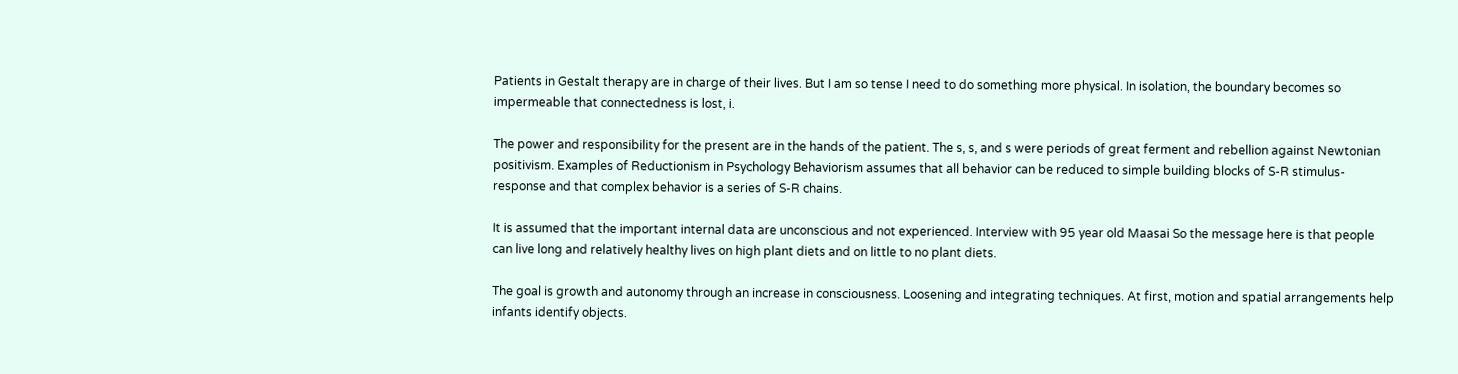Patients in Gestalt therapy are in charge of their lives. But I am so tense I need to do something more physical. In isolation, the boundary becomes so impermeable that connectedness is lost, i.

The power and responsibility for the present are in the hands of the patient. The s, s, and s were periods of great ferment and rebellion against Newtonian positivism. Examples of Reductionism in Psychology Behaviorism assumes that all behavior can be reduced to simple building blocks of S-R stimulus- response and that complex behavior is a series of S-R chains.

It is assumed that the important internal data are unconscious and not experienced. Interview with 95 year old Maasai So the message here is that people can live long and relatively healthy lives on high plant diets and on little to no plant diets.

The goal is growth and autonomy through an increase in consciousness. Loosening and integrating techniques. At first, motion and spatial arrangements help infants identify objects.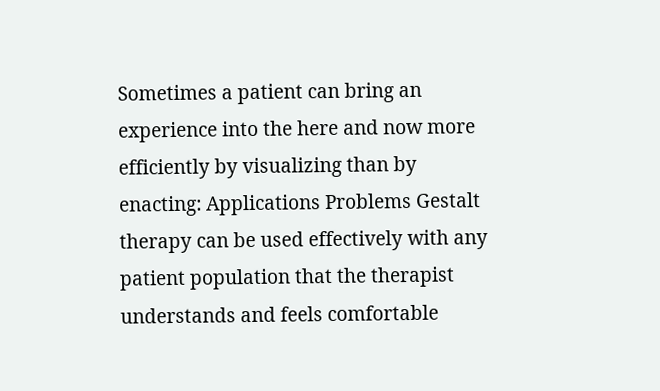Sometimes a patient can bring an experience into the here and now more efficiently by visualizing than by enacting: Applications Problems Gestalt therapy can be used effectively with any patient population that the therapist understands and feels comfortable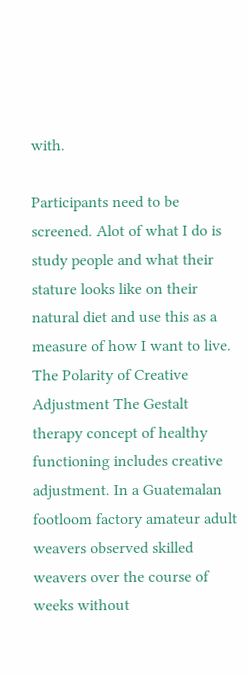with.

Participants need to be screened. Alot of what I do is study people and what their stature looks like on their natural diet and use this as a measure of how I want to live. The Polarity of Creative Adjustment The Gestalt therapy concept of healthy functioning includes creative adjustment. In a Guatemalan footloom factory amateur adult weavers observed skilled weavers over the course of weeks without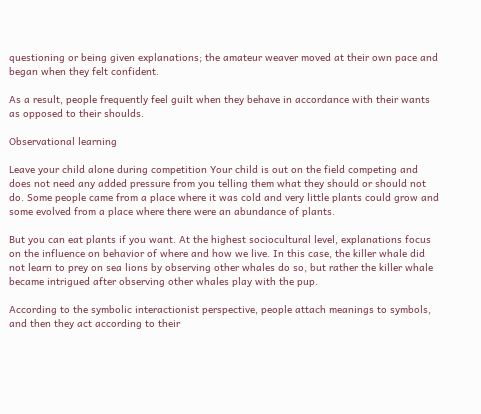questioning or being given explanations; the amateur weaver moved at their own pace and began when they felt confident.

As a result, people frequently feel guilt when they behave in accordance with their wants as opposed to their shoulds.

Observational learning

Leave your child alone during competition Your child is out on the field competing and does not need any added pressure from you telling them what they should or should not do. Some people came from a place where it was cold and very little plants could grow and some evolved from a place where there were an abundance of plants.

But you can eat plants if you want. At the highest sociocultural level, explanations focus on the influence on behavior of where and how we live. In this case, the killer whale did not learn to prey on sea lions by observing other whales do so, but rather the killer whale became intrigued after observing other whales play with the pup.

According to the symbolic interactionist perspective, people attach meanings to symbols, and then they act according to their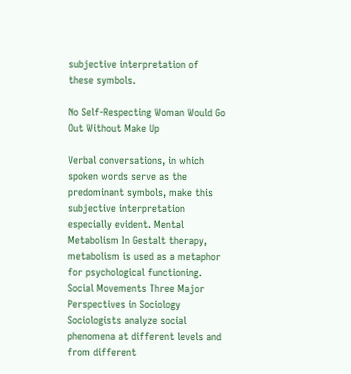subjective interpretation of these symbols.

No Self-Respecting Woman Would Go Out Without Make Up

Verbal conversations, in which spoken words serve as the predominant symbols, make this subjective interpretation especially evident. Mental Metabolism In Gestalt therapy, metabolism is used as a metaphor for psychological functioning. Social Movements Three Major Perspectives in Sociology Sociologists analyze social phenomena at different levels and from different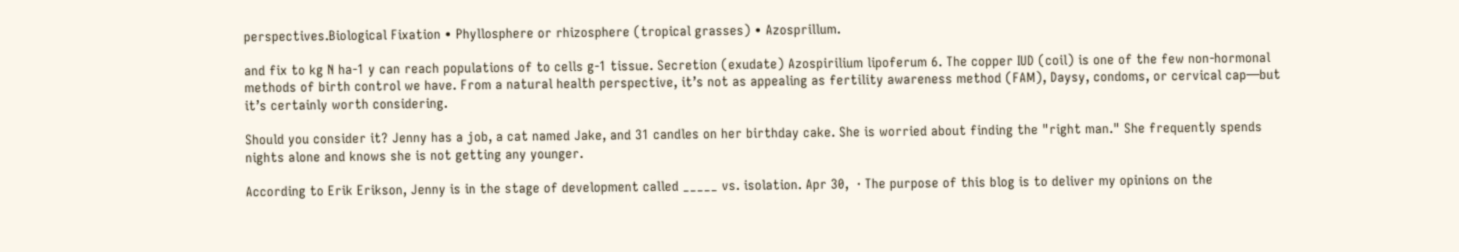perspectives.Biological Fixation • Phyllosphere or rhizosphere (tropical grasses) • Azosprillum.

and fix to kg N ha-1 y can reach populations of to cells g-1 tissue. Secretion (exudate) Azospirilium lipoferum 6. The copper IUD (coil) is one of the few non-hormonal methods of birth control we have. From a natural health perspective, it’s not as appealing as fertility awareness method (FAM), Daysy, condoms, or cervical cap—but it’s certainly worth considering.

Should you consider it? Jenny has a job, a cat named Jake, and 31 candles on her birthday cake. She is worried about finding the "right man." She frequently spends nights alone and knows she is not getting any younger.

According to Erik Erikson, Jenny is in the stage of development called _____ vs. isolation. Apr 30,  · The purpose of this blog is to deliver my opinions on the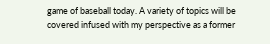game of baseball today. A variety of topics will be covered infused with my perspective as a former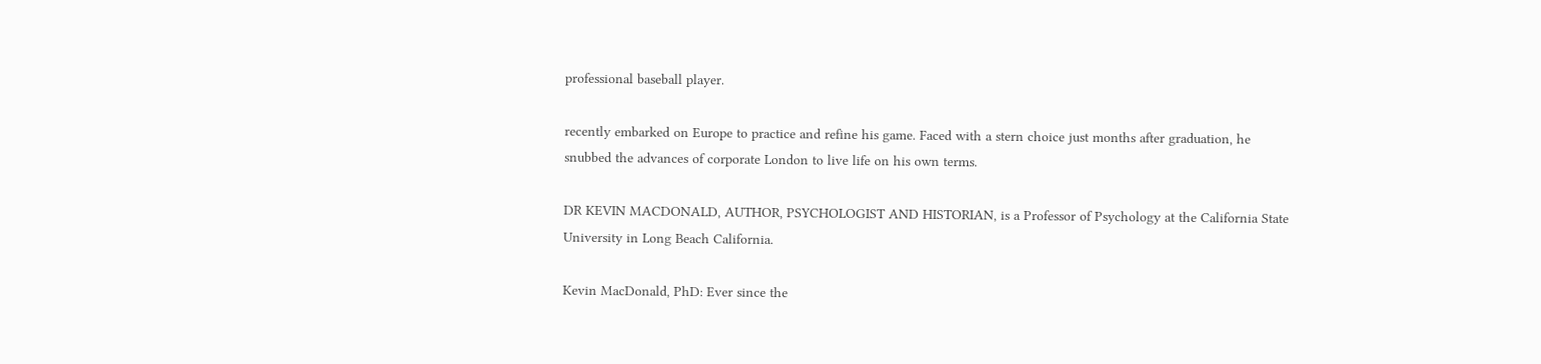professional baseball player.

recently embarked on Europe to practice and refine his game. Faced with a stern choice just months after graduation, he snubbed the advances of corporate London to live life on his own terms.

DR KEVIN MACDONALD, AUTHOR, PSYCHOLOGIST AND HISTORIAN, is a Professor of Psychology at the California State University in Long Beach California.

Kevin MacDonald, PhD: Ever since the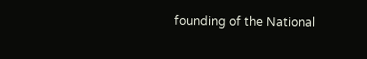founding of the National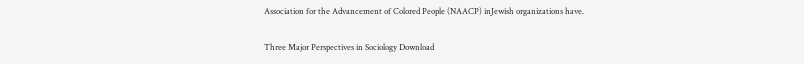Association for the Advancement of Colored People (NAACP) inJewish organizations have.

Three Major Perspectives in Sociology Download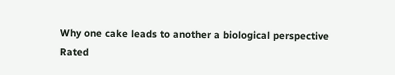Why one cake leads to another a biological perspective
Rated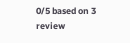0/5 based on 3 review